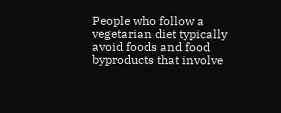People who follow a vegetarian diet typically avoid foods and food byproducts that involve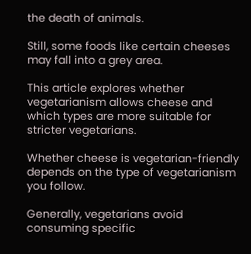the death of animals.

Still, some foods like certain cheeses may fall into a grey area.

This article explores whether vegetarianism allows cheese and which types are more suitable for stricter vegetarians.

Whether cheese is vegetarian-friendly depends on the type of vegetarianism you follow.

Generally, vegetarians avoid consuming specific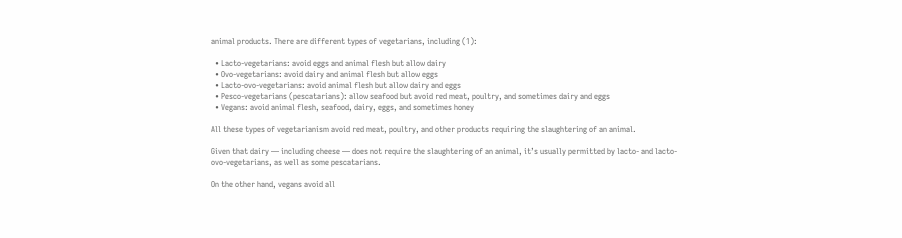animal products. There are different types of vegetarians, including (1):

  • Lacto-vegetarians: avoid eggs and animal flesh but allow dairy
  • Ovo-vegetarians: avoid dairy and animal flesh but allow eggs
  • Lacto-ovo-vegetarians: avoid animal flesh but allow dairy and eggs
  • Pesco-vegetarians (pescatarians): allow seafood but avoid red meat, poultry, and sometimes dairy and eggs
  • Vegans: avoid animal flesh, seafood, dairy, eggs, and sometimes honey

All these types of vegetarianism avoid red meat, poultry, and other products requiring the slaughtering of an animal.

Given that dairy — including cheese — does not require the slaughtering of an animal, it’s usually permitted by lacto- and lacto-ovo-vegetarians, as well as some pescatarians.

On the other hand, vegans avoid all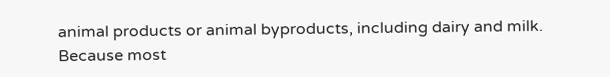animal products or animal byproducts, including dairy and milk. Because most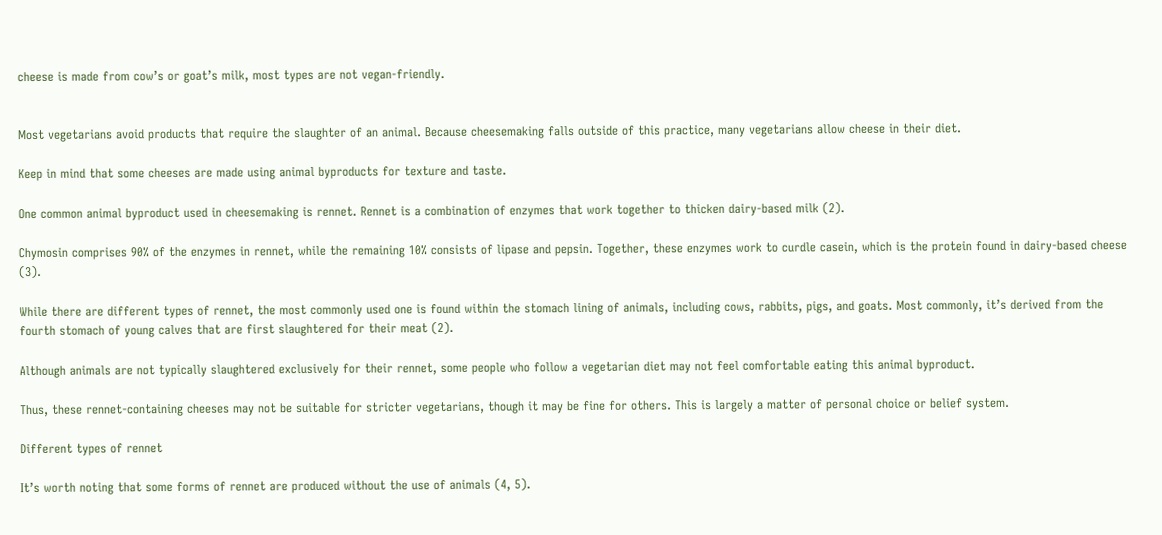cheese is made from cow’s or goat’s milk, most types are not vegan-friendly.


Most vegetarians avoid products that require the slaughter of an animal. Because cheesemaking falls outside of this practice, many vegetarians allow cheese in their diet.

Keep in mind that some cheeses are made using animal byproducts for texture and taste.

One common animal byproduct used in cheesemaking is rennet. Rennet is a combination of enzymes that work together to thicken dairy-based milk (2).

Chymosin comprises 90% of the enzymes in rennet, while the remaining 10% consists of lipase and pepsin. Together, these enzymes work to curdle casein, which is the protein found in dairy-based cheese (3).

While there are different types of rennet, the most commonly used one is found within the stomach lining of animals, including cows, rabbits, pigs, and goats. Most commonly, it’s derived from the fourth stomach of young calves that are first slaughtered for their meat (2).

Although animals are not typically slaughtered exclusively for their rennet, some people who follow a vegetarian diet may not feel comfortable eating this animal byproduct.

Thus, these rennet-containing cheeses may not be suitable for stricter vegetarians, though it may be fine for others. This is largely a matter of personal choice or belief system.

Different types of rennet

It’s worth noting that some forms of rennet are produced without the use of animals (4, 5).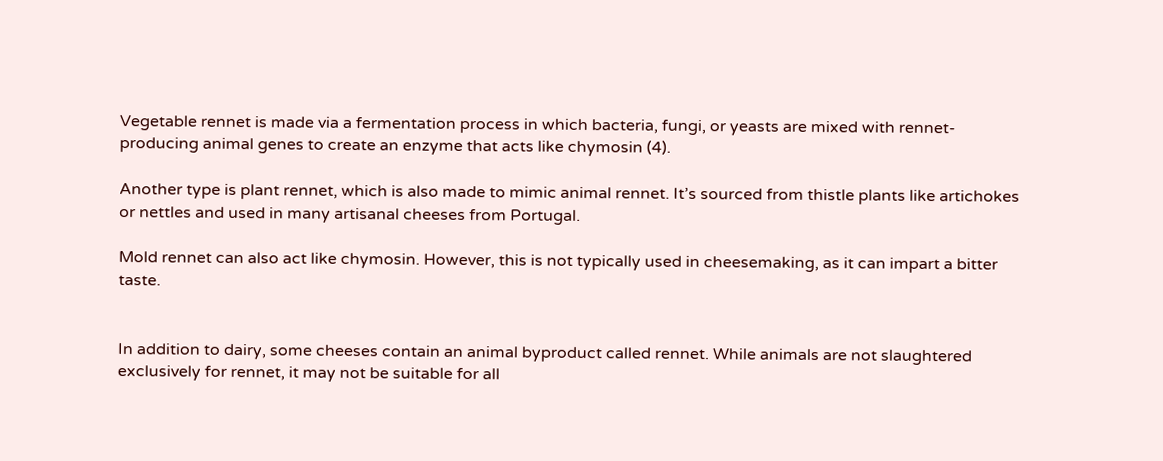Vegetable rennet is made via a fermentation process in which bacteria, fungi, or yeasts are mixed with rennet-producing animal genes to create an enzyme that acts like chymosin (4).

Another type is plant rennet, which is also made to mimic animal rennet. It’s sourced from thistle plants like artichokes or nettles and used in many artisanal cheeses from Portugal.

Mold rennet can also act like chymosin. However, this is not typically used in cheesemaking, as it can impart a bitter taste.


In addition to dairy, some cheeses contain an animal byproduct called rennet. While animals are not slaughtered exclusively for rennet, it may not be suitable for all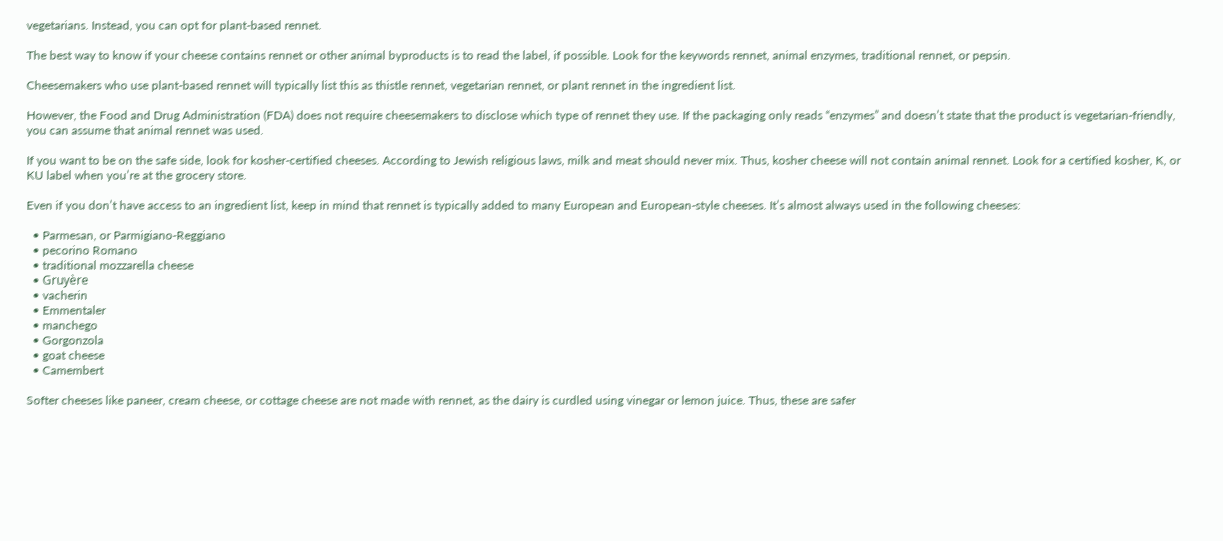vegetarians. Instead, you can opt for plant-based rennet.

The best way to know if your cheese contains rennet or other animal byproducts is to read the label, if possible. Look for the keywords rennet, animal enzymes, traditional rennet, or pepsin.

Cheesemakers who use plant-based rennet will typically list this as thistle rennet, vegetarian rennet, or plant rennet in the ingredient list.

However, the Food and Drug Administration (FDA) does not require cheesemakers to disclose which type of rennet they use. If the packaging only reads “enzymes” and doesn’t state that the product is vegetarian-friendly, you can assume that animal rennet was used.

If you want to be on the safe side, look for kosher-certified cheeses. According to Jewish religious laws, milk and meat should never mix. Thus, kosher cheese will not contain animal rennet. Look for a certified kosher, K, or KU label when you’re at the grocery store.

Even if you don’t have access to an ingredient list, keep in mind that rennet is typically added to many European and European-style cheeses. It’s almost always used in the following cheeses:

  • Parmesan, or Parmigiano-Reggiano
  • pecorino Romano
  • traditional mozzarella cheese
  • Gruyère
  • vacherin
  • Emmentaler
  • manchego
  • Gorgonzola
  • goat cheese
  • Camembert

Softer cheeses like paneer, cream cheese, or cottage cheese are not made with rennet, as the dairy is curdled using vinegar or lemon juice. Thus, these are safer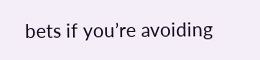bets if you’re avoiding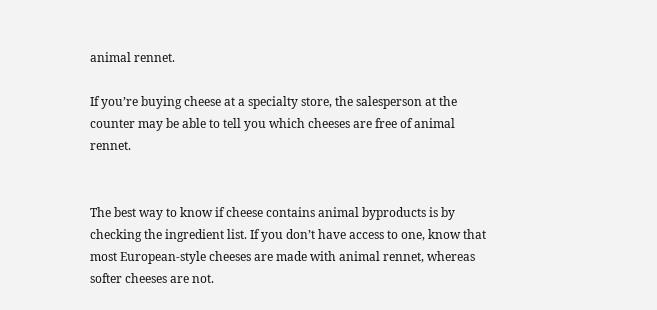animal rennet.

If you’re buying cheese at a specialty store, the salesperson at the counter may be able to tell you which cheeses are free of animal rennet.


The best way to know if cheese contains animal byproducts is by checking the ingredient list. If you don’t have access to one, know that most European-style cheeses are made with animal rennet, whereas softer cheeses are not.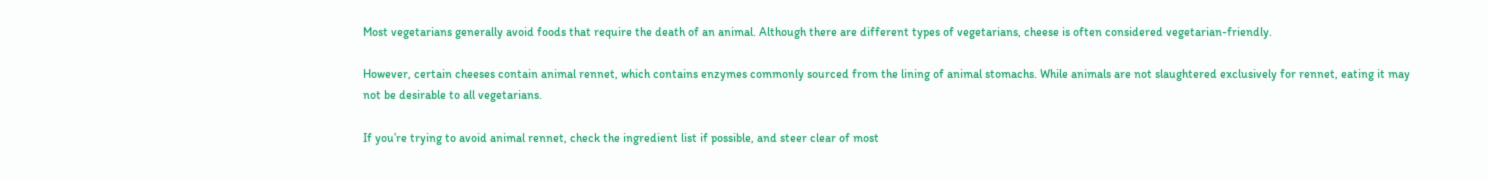Most vegetarians generally avoid foods that require the death of an animal. Although there are different types of vegetarians, cheese is often considered vegetarian-friendly.

However, certain cheeses contain animal rennet, which contains enzymes commonly sourced from the lining of animal stomachs. While animals are not slaughtered exclusively for rennet, eating it may not be desirable to all vegetarians.

If you’re trying to avoid animal rennet, check the ingredient list if possible, and steer clear of most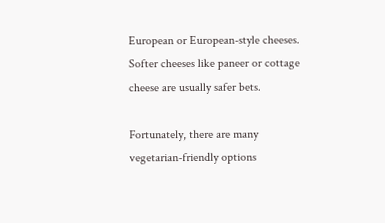European or European-style cheeses. Softer cheeses like paneer or cottage cheese are usually safer bets.

Fortunately, there are many vegetarian-friendly options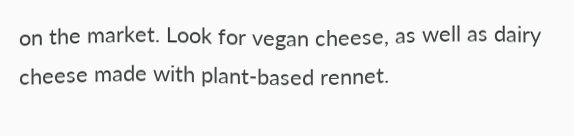on the market. Look for vegan cheese, as well as dairy cheese made with plant-based rennet.